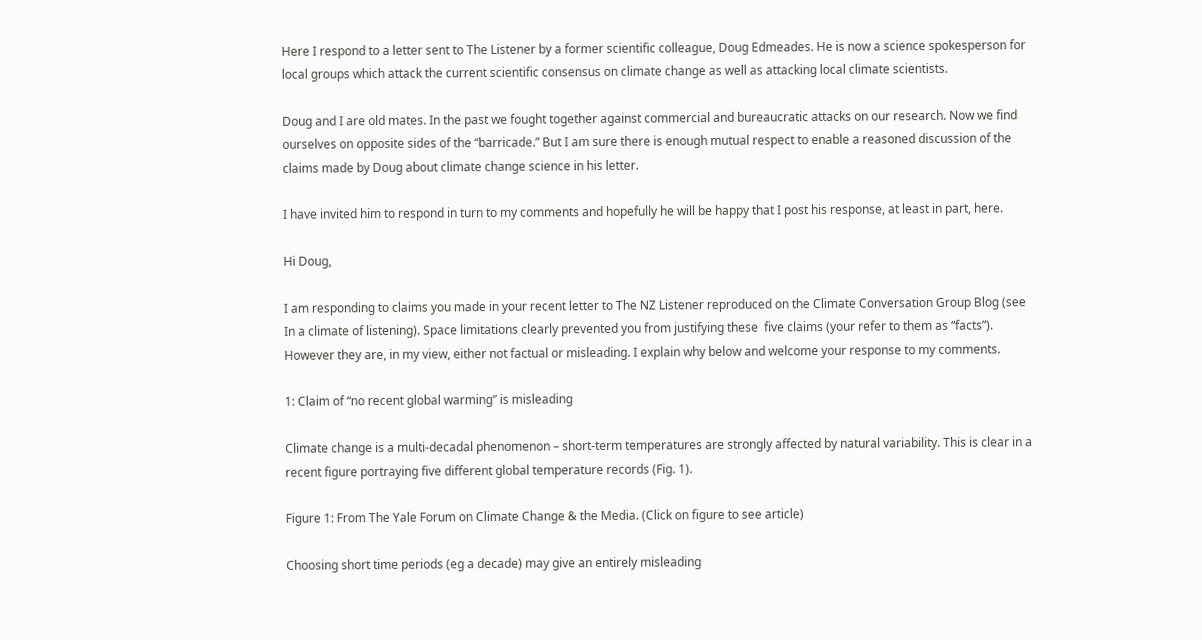Here I respond to a letter sent to The Listener by a former scientific colleague, Doug Edmeades. He is now a science spokesperson for local groups which attack the current scientific consensus on climate change as well as attacking local climate scientists.

Doug and I are old mates. In the past we fought together against commercial and bureaucratic attacks on our research. Now we find ourselves on opposite sides of the “barricade.” But I am sure there is enough mutual respect to enable a reasoned discussion of the claims made by Doug about climate change science in his letter.

I have invited him to respond in turn to my comments and hopefully he will be happy that I post his response, at least in part, here.

Hi Doug,

I am responding to claims you made in your recent letter to The NZ Listener reproduced on the Climate Conversation Group Blog (see In a climate of listening). Space limitations clearly prevented you from justifying these  five claims (your refer to them as “facts”). However they are, in my view, either not factual or misleading. I explain why below and welcome your response to my comments.

1: Claim of “no recent global warming” is misleading

Climate change is a multi-decadal phenomenon – short-term temperatures are strongly affected by natural variability. This is clear in a recent figure portraying five different global temperature records (Fig. 1).

Figure 1: From The Yale Forum on Climate Change & the Media. (Click on figure to see article)

Choosing short time periods (eg a decade) may give an entirely misleading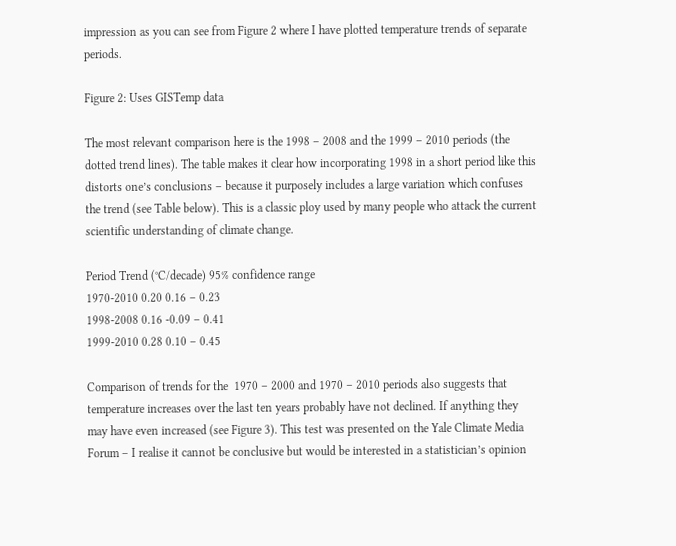impression as you can see from Figure 2 where I have plotted temperature trends of separate periods.

Figure 2: Uses GISTemp data

The most relevant comparison here is the 1998 – 2008 and the 1999 – 2010 periods (the dotted trend lines). The table makes it clear how incorporating 1998 in a short period like this distorts one’s conclusions – because it purposely includes a large variation which confuses the trend (see Table below). This is a classic ploy used by many people who attack the current scientific understanding of climate change.

Period Trend (°C/decade) 95% confidence range
1970-2010 0.20 0.16 – 0.23
1998-2008 0.16 -0.09 – 0.41
1999-2010 0.28 0.10 – 0.45

Comparison of trends for the  1970 – 2000 and 1970 – 2010 periods also suggests that  temperature increases over the last ten years probably have not declined. If anything they may have even increased (see Figure 3). This test was presented on the Yale Climate Media Forum – I realise it cannot be conclusive but would be interested in a statistician’s opinion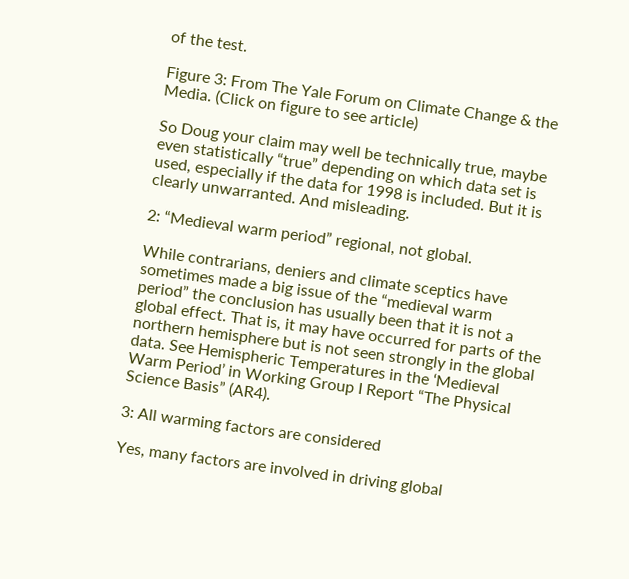of the test.

Figure 3: From The Yale Forum on Climate Change & the Media. (Click on figure to see article)

So Doug your claim may well be technically true, maybe even statistically “true” depending on which data set is used, especially if the data for 1998 is included. But it is clearly unwarranted. And misleading.

2: “Medieval warm period” regional, not global.

While contrarians, deniers and climate sceptics have sometimes made a big issue of the “medieval warm period” the conclusion has usually been that it is not a global effect. That is, it may have occurred for parts of the northern hemisphere but is not seen strongly in the global data. See Hemispheric Temperatures in the ‘Medieval Warm Period’ in Working Group I Report “The Physical Science Basis” (AR4).

3: All warming factors are considered

Yes, many factors are involved in driving global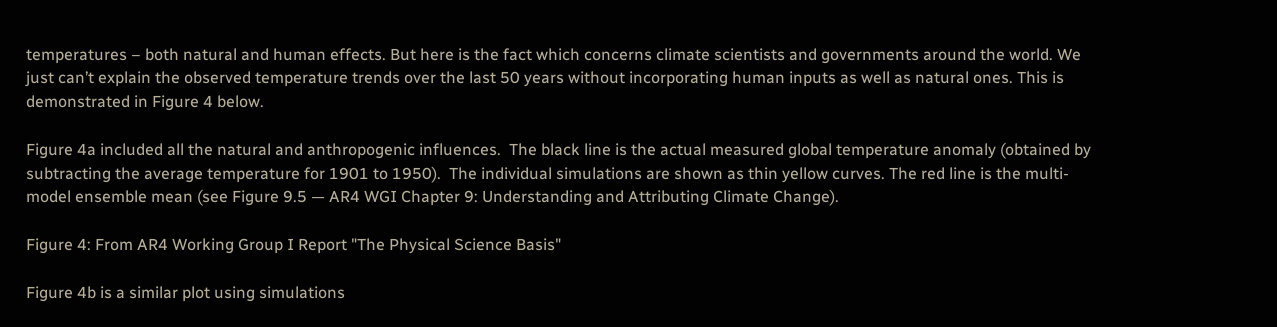temperatures – both natural and human effects. But here is the fact which concerns climate scientists and governments around the world. We just can’t explain the observed temperature trends over the last 50 years without incorporating human inputs as well as natural ones. This is demonstrated in Figure 4 below.

Figure 4a included all the natural and anthropogenic influences.  The black line is the actual measured global temperature anomaly (obtained by subtracting the average temperature for 1901 to 1950).  The individual simulations are shown as thin yellow curves. The red line is the multi-model ensemble mean (see Figure 9.5 — AR4 WGI Chapter 9: Understanding and Attributing Climate Change).

Figure 4: From AR4 Working Group I Report "The Physical Science Basis"

Figure 4b is a similar plot using simulations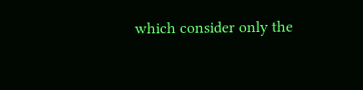which consider only the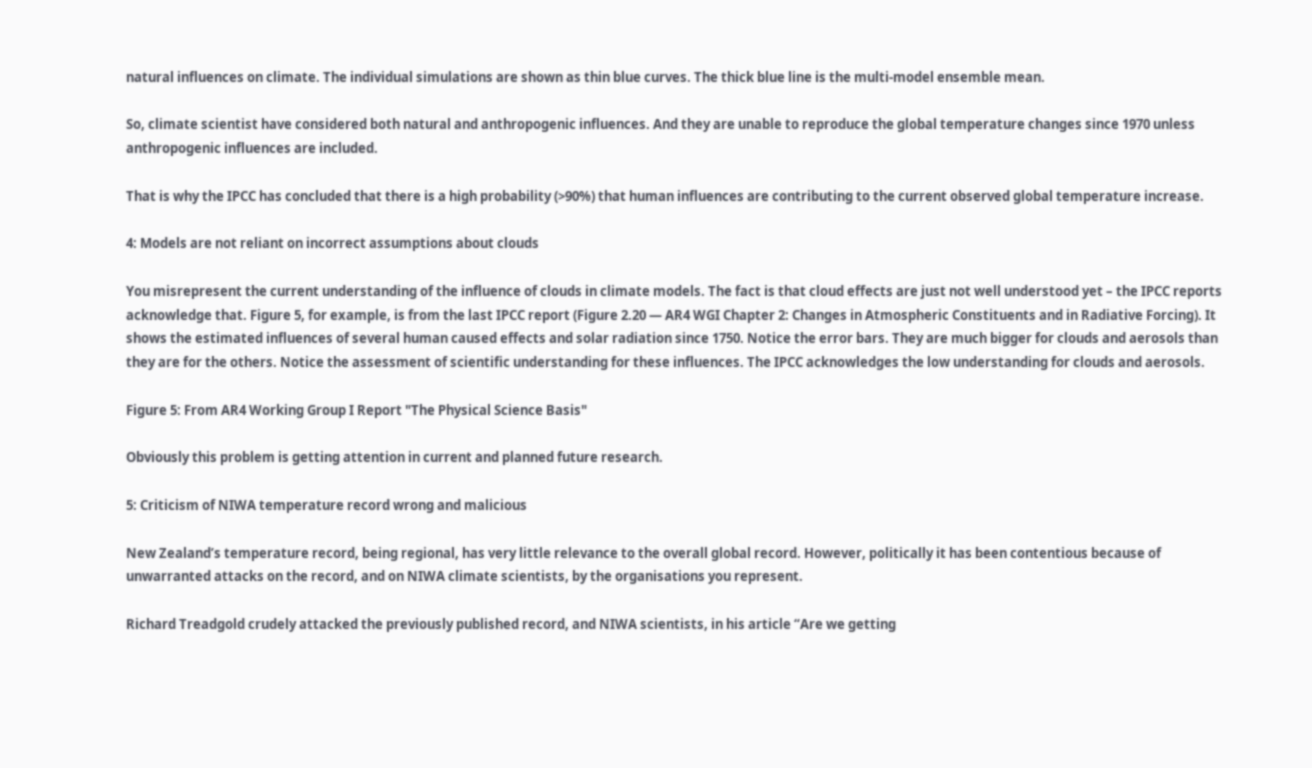natural influences on climate. The individual simulations are shown as thin blue curves. The thick blue line is the multi-model ensemble mean.

So, climate scientist have considered both natural and anthropogenic influences. And they are unable to reproduce the global temperature changes since 1970 unless anthropogenic influences are included.

That is why the IPCC has concluded that there is a high probability (>90%) that human influences are contributing to the current observed global temperature increase.

4: Models are not reliant on incorrect assumptions about clouds

You misrepresent the current understanding of the influence of clouds in climate models. The fact is that cloud effects are just not well understood yet – the IPCC reports acknowledge that. Figure 5, for example, is from the last IPCC report (Figure 2.20 — AR4 WGI Chapter 2: Changes in Atmospheric Constituents and in Radiative Forcing). It shows the estimated influences of several human caused effects and solar radiation since 1750. Notice the error bars. They are much bigger for clouds and aerosols than they are for the others. Notice the assessment of scientific understanding for these influences. The IPCC acknowledges the low understanding for clouds and aerosols.

Figure 5: From AR4 Working Group I Report "The Physical Science Basis"

Obviously this problem is getting attention in current and planned future research.

5: Criticism of NIWA temperature record wrong and malicious

New Zealand’s temperature record, being regional, has very little relevance to the overall global record. However, politically it has been contentious because of unwarranted attacks on the record, and on NIWA climate scientists, by the organisations you represent.

Richard Treadgold crudely attacked the previously published record, and NIWA scientists, in his article “Are we getting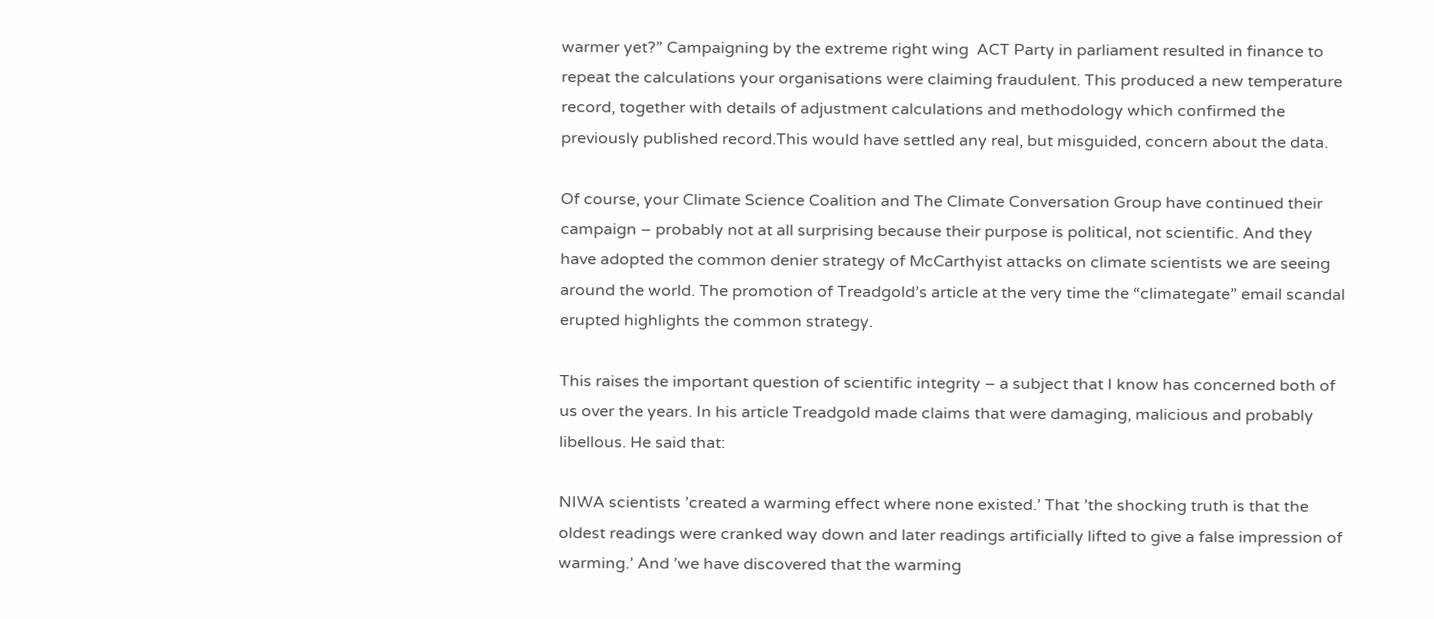warmer yet?” Campaigning by the extreme right wing  ACT Party in parliament resulted in finance to repeat the calculations your organisations were claiming fraudulent. This produced a new temperature record, together with details of adjustment calculations and methodology which confirmed the previously published record.This would have settled any real, but misguided, concern about the data.

Of course, your Climate Science Coalition and The Climate Conversation Group have continued their campaign – probably not at all surprising because their purpose is political, not scientific. And they have adopted the common denier strategy of McCarthyist attacks on climate scientists we are seeing around the world. The promotion of Treadgold’s article at the very time the “climategate” email scandal erupted highlights the common strategy.

This raises the important question of scientific integrity – a subject that I know has concerned both of us over the years. In his article Treadgold made claims that were damaging, malicious and probably libellous. He said that:

NIWA scientists ’created a warming effect where none existed.’ That ’the shocking truth is that the oldest readings were cranked way down and later readings artificially lifted to give a false impression of warming.’ And ’we have discovered that the warming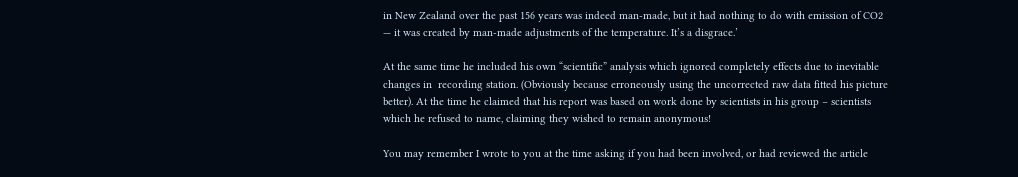in New Zealand over the past 156 years was indeed man-made, but it had nothing to do with emission of CO2 — it was created by man-made adjustments of the temperature. It’s a disgrace.’

At the same time he included his own “scientific” analysis which ignored completely effects due to inevitable changes in  recording station. (Obviously because erroneously using the uncorrected raw data fitted his picture better). At the time he claimed that his report was based on work done by scientists in his group – scientists which he refused to name, claiming they wished to remain anonymous!

You may remember I wrote to you at the time asking if you had been involved, or had reviewed the article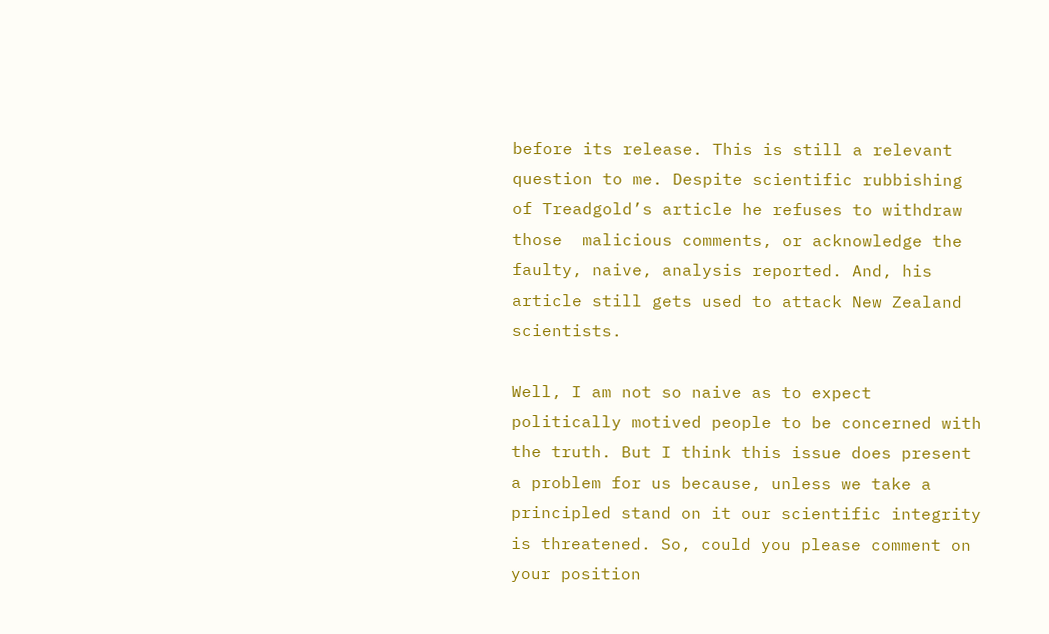before its release. This is still a relevant question to me. Despite scientific rubbishing of Treadgold’s article he refuses to withdraw those  malicious comments, or acknowledge the faulty, naive, analysis reported. And, his article still gets used to attack New Zealand scientists.

Well, I am not so naive as to expect politically motived people to be concerned with the truth. But I think this issue does present a problem for us because, unless we take a principled stand on it our scientific integrity is threatened. So, could you please comment on your position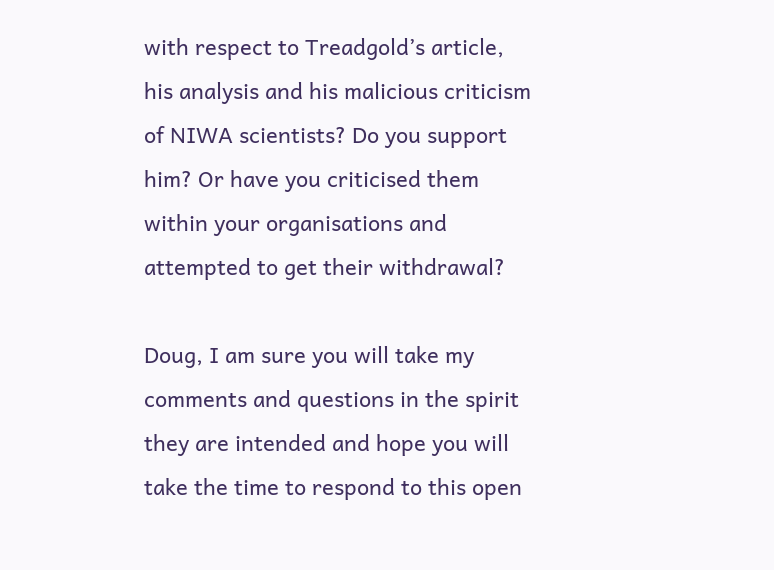with respect to Treadgold’s article, his analysis and his malicious criticism of NIWA scientists? Do you support him? Or have you criticised them within your organisations and attempted to get their withdrawal?

Doug, I am sure you will take my comments and questions in the spirit they are intended and hope you will take the time to respond to this open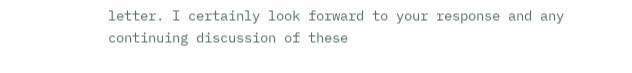letter. I certainly look forward to your response and any continuing discussion of these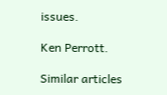issues.

Ken Perrott.

Similar articles